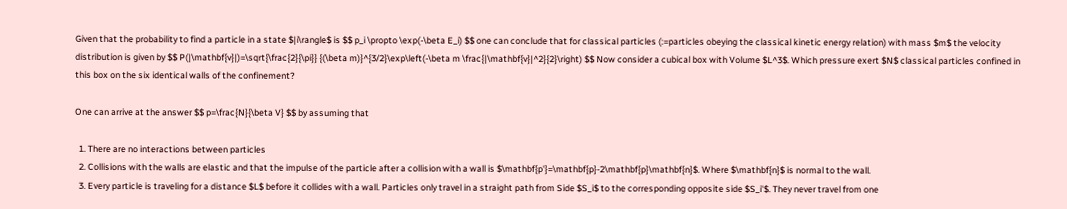Given that the probability to find a particle in a state $|i\rangle$ is $$ p_i \propto \exp(-\beta E_i) $$ one can conclude that for classical particles (:=particles obeying the classical kinetic energy relation) with mass $m$ the velocity distribution is given by $$ P(|\mathbf{v}|)=\sqrt{\frac{2}{\pi}} {(\beta m)}^{3/2}\exp\left(-\beta m \frac{|\mathbf{v}|^2}{2}\right) $$ Now consider a cubical box with Volume $L^3$. Which pressure exert $N$ classical particles confined in this box on the six identical walls of the confinement?

One can arrive at the answer $$ p=\frac{N}{\beta V} $$ by assuming that

  1. There are no interactions between particles
  2. Collisions with the walls are elastic and that the impulse of the particle after a collision with a wall is $\mathbf{p'}=\mathbf{p}-2\mathbf{p}\mathbf{n}$. Where $\mathbf{n}$ is normal to the wall.
  3. Every particle is traveling for a distance $L$ before it collides with a wall. Particles only travel in a straight path from Side $S_i$ to the corresponding opposite side $S_i'$. They never travel from one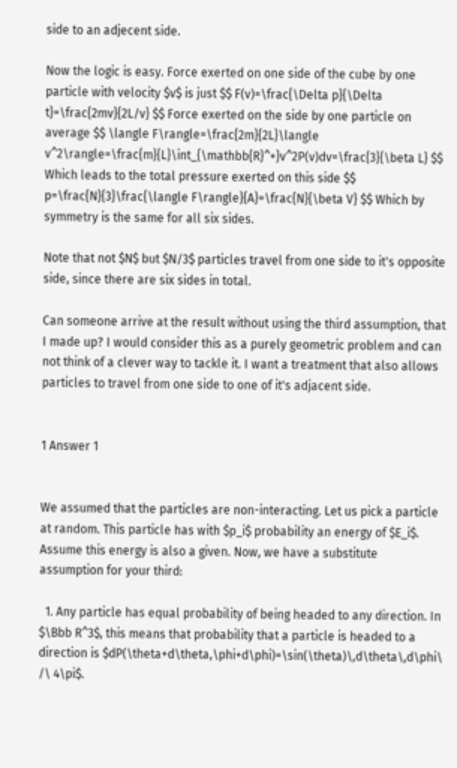side to an adjecent side.

Now the logic is easy. Force exerted on one side of the cube by one particle with velocity $v$ is just $$ F(v)=\frac{\Delta p}{\Delta t}=\frac{2mv}{2L/v} $$ Force exerted on the side by one particle on average $$ \langle F\rangle=\frac{2m}{2L}\langle v^2\rangle=\frac{m}{L}\int_{\mathbb{R}^+}v^2P(v)dv=\frac{3}{\beta L} $$ Which leads to the total pressure exerted on this side $$ p=\frac{N}{3}\frac{\langle F\rangle}{A}=\frac{N}{\beta V} $$ Which by symmetry is the same for all six sides.

Note that not $N$ but $N/3$ particles travel from one side to it's opposite side, since there are six sides in total.

Can someone arrive at the result without using the third assumption, that I made up? I would consider this as a purely geometric problem and can not think of a clever way to tackle it. I want a treatment that also allows particles to travel from one side to one of it's adjacent side.


1 Answer 1


We assumed that the particles are non-interacting. Let us pick a particle at random. This particle has with $p_i$ probability an energy of $E_i$. Assume this energy is also a given. Now, we have a substitute assumption for your third:

  1. Any particle has equal probability of being headed to any direction. In $\Bbb R^3$, this means that probability that a particle is headed to a direction is $dP(\theta+d\theta,\phi+d\phi)=\sin(\theta)\,d\theta\,d\phi\ /\ 4\pi$.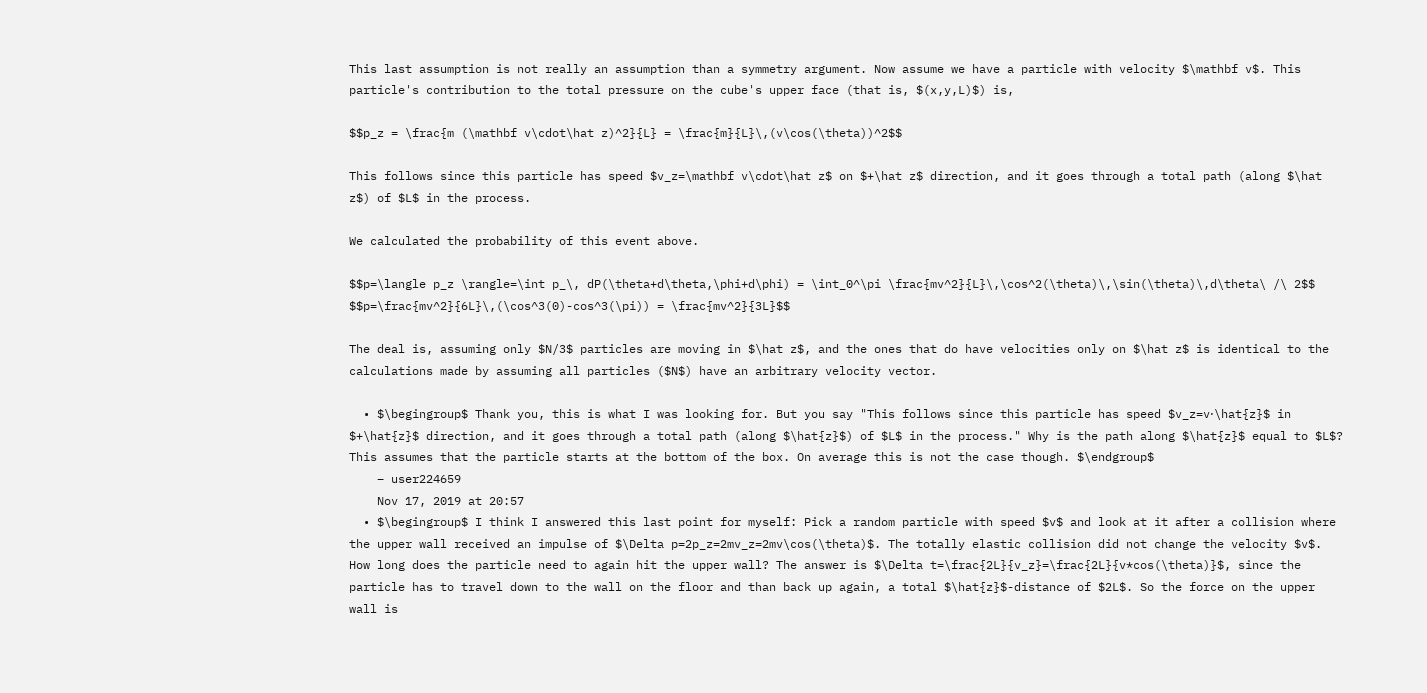This last assumption is not really an assumption than a symmetry argument. Now assume we have a particle with velocity $\mathbf v$. This particle's contribution to the total pressure on the cube's upper face (that is, $(x,y,L)$) is,

$$p_z = \frac{m (\mathbf v\cdot\hat z)^2}{L} = \frac{m}{L}\,(v\cos(\theta))^2$$

This follows since this particle has speed $v_z=\mathbf v\cdot\hat z$ on $+\hat z$ direction, and it goes through a total path (along $\hat z$) of $L$ in the process.

We calculated the probability of this event above.

$$p=\langle p_z \rangle=\int p_\, dP(\theta+d\theta,\phi+d\phi) = \int_0^\pi \frac{mv^2}{L}\,\cos^2(\theta)\,\sin(\theta)\,d\theta\ /\ 2$$ $$p=\frac{mv^2}{6L}\,(\cos^3(0)-cos^3(\pi)) = \frac{mv^2}{3L}$$

The deal is, assuming only $N/3$ particles are moving in $\hat z$, and the ones that do have velocities only on $\hat z$ is identical to the calculations made by assuming all particles ($N$) have an arbitrary velocity vector.

  • $\begingroup$ Thank you, this is what I was looking for. But you say "This follows since this particle has speed $v_z=v⋅\hat{z}$ in $+\hat{z}$ direction, and it goes through a total path (along $\hat{z}$) of $L$ in the process." Why is the path along $\hat{z}$ equal to $L$? This assumes that the particle starts at the bottom of the box. On average this is not the case though. $\endgroup$
    – user224659
    Nov 17, 2019 at 20:57
  • $\begingroup$ I think I answered this last point for myself: Pick a random particle with speed $v$ and look at it after a collision where the upper wall received an impulse of $\Delta p=2p_z=2mv_z=2mv\cos(\theta)$. The totally elastic collision did not change the velocity $v$. How long does the particle need to again hit the upper wall? The answer is $\Delta t=\frac{2L}{v_z}=\frac{2L}{v*cos(\theta)}$, since the particle has to travel down to the wall on the floor and than back up again, a total $\hat{z}$-distance of $2L$. So the force on the upper wall is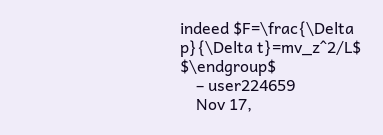indeed $F=\frac{\Delta p}{\Delta t}=mv_z^2/L$ $\endgroup$
    – user224659
    Nov 17,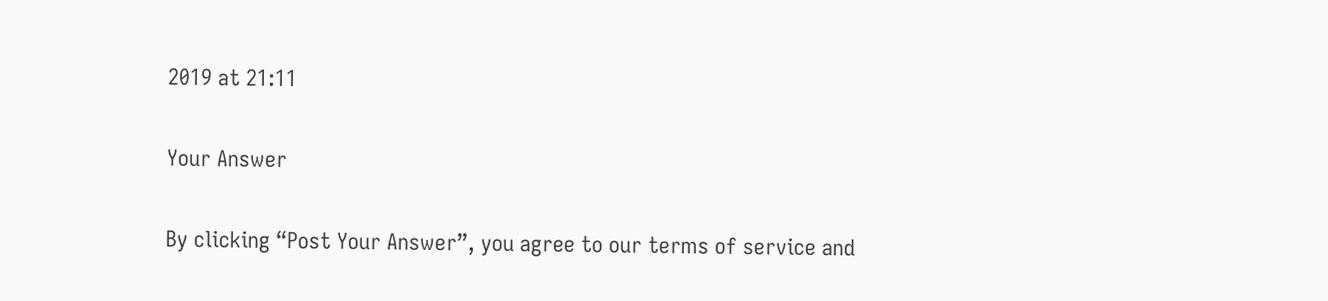2019 at 21:11

Your Answer

By clicking “Post Your Answer”, you agree to our terms of service and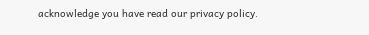acknowledge you have read our privacy policy.